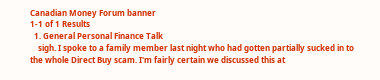Canadian Money Forum banner
1-1 of 1 Results
  1. General Personal Finance Talk
    sigh. I spoke to a family member last night who had gotten partially sucked in to the whole Direct Buy scam. I'm fairly certain we discussed this at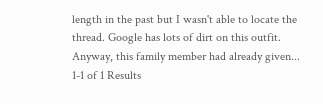length in the past but I wasn't able to locate the thread. Google has lots of dirt on this outfit. Anyway, this family member had already given...
1-1 of 1 Results